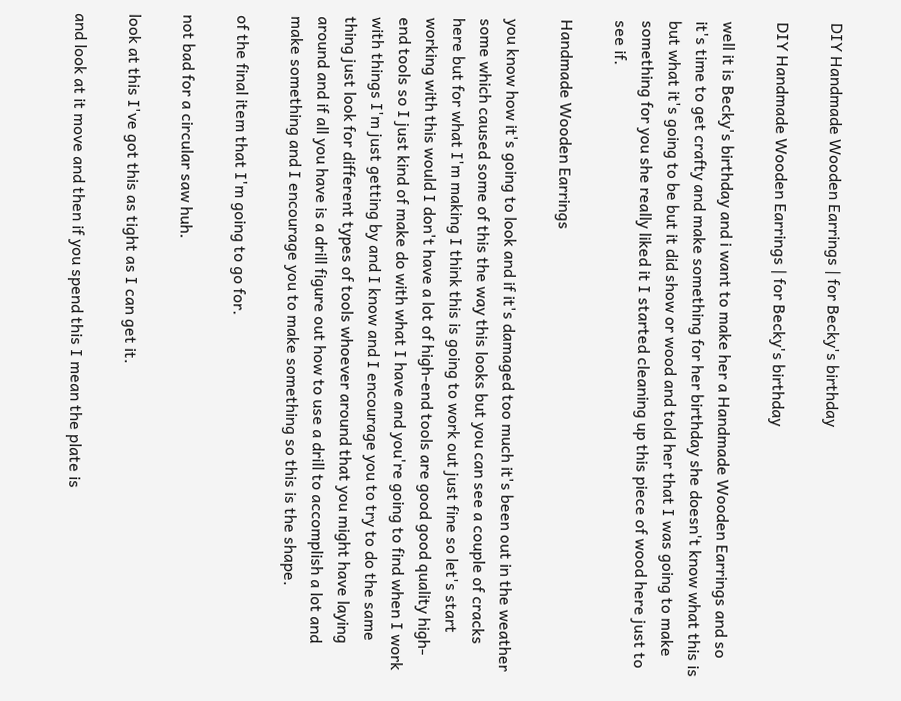DIY Handmade Wooden Earrings | for Becky's birthday

DIY Handmade Wooden Earrings | for Becky's birthday

well it is Becky's birthday and i want to make her a Handmade Wooden Earrings and so it's time to get crafty and make something for her birthday she doesn't know what this is but what it's going to be but it did show or wood and told her that I was going to make something for you she really liked it I started cleaning up this piece of wood here just to see if.

Handmade Wooden Earrings

you know how it's going to look and if it's damaged too much it's been out in the weather some which caused some of this the way this looks but you can see a couple of cracks here but for what I'm making I think this is going to work out just fine so let's start working with this would I don't have a lot of high-end tools are good good quality high-end tools so I just kind of make do with what I have and you're going to find when I work with things I'm just getting by and I know and I encourage you to try to do the same thing just look for different types of tools whoever around that you might have laying around and if all you have is a drill figure out how to use a drill to accomplish a lot and make something and I encourage you to make something so this is the shape.

of the final item that I'm going to go for.

not bad for a circular saw huh.

look at this I've got this as tight as I can get it.

and look at it move and then if you spend this I mean the plate is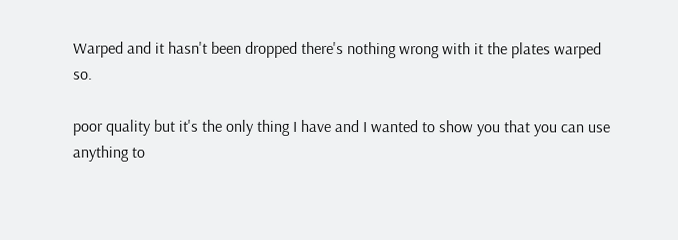Warped and it hasn't been dropped there's nothing wrong with it the plates warped so.

poor quality but it's the only thing I have and I wanted to show you that you can use anything to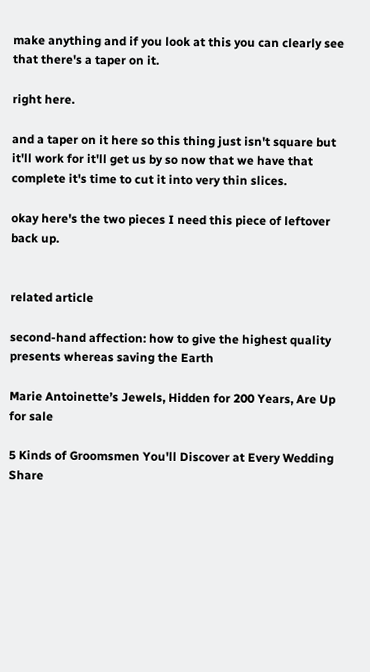make anything and if you look at this you can clearly see that there's a taper on it.

right here.

and a taper on it here so this thing just isn't square but it'll work for it'll get us by so now that we have that complete it's time to cut it into very thin slices.

okay here's the two pieces I need this piece of leftover back up.


related article

second-hand affection: how to give the highest quality presents whereas saving the Earth

Marie Antoinette’s Jewels, Hidden for 200 Years, Are Up for sale

5 Kinds of Groomsmen You'll Discover at Every Wedding
Share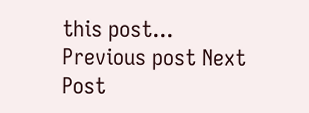this post...
Previous post Next Post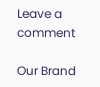Leave a comment

Our Brand